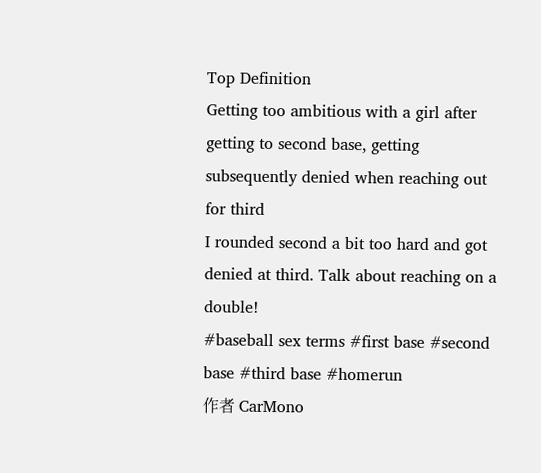Top Definition
Getting too ambitious with a girl after getting to second base, getting subsequently denied when reaching out for third
I rounded second a bit too hard and got denied at third. Talk about reaching on a double!
#baseball sex terms #first base #second base #third base #homerun
作者 CarMono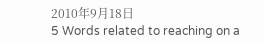2010年9月18日
5 Words related to reaching on a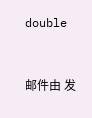double


邮件由 发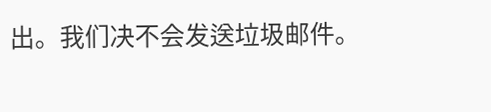出。我们决不会发送垃圾邮件。